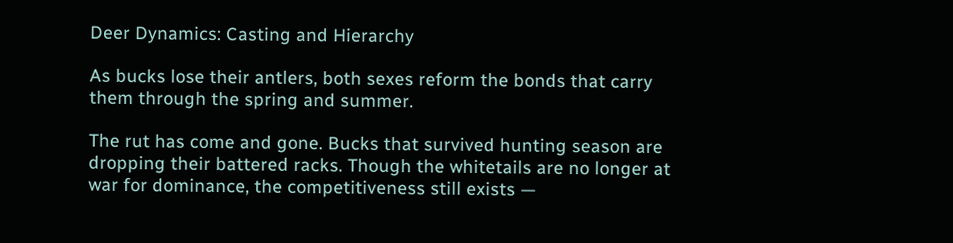Deer Dynamics: Casting and Hierarchy

As bucks lose their antlers, both sexes reform the bonds that carry them through the spring and summer.

The rut has come and gone. Bucks that survived hunting season are dropping their battered racks. Though the whitetails are no longer at war for dominance, the competitiveness still exists —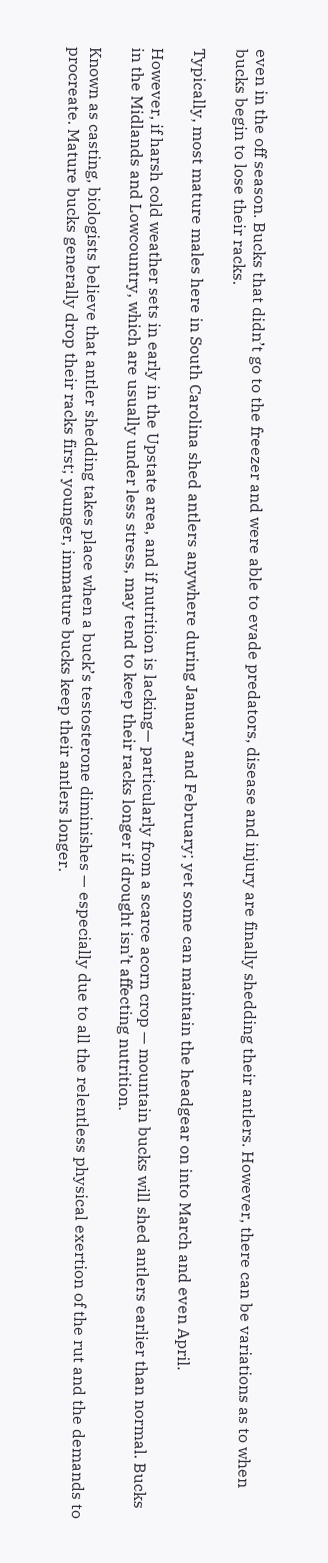even in the off season. Bucks that didn’t go to the freezer and were able to evade predators, disease and injury are finally shedding their antlers. However, there can be variations as to when bucks begin to lose their racks.

Typically, most mature males here in South Carolina shed antlers anywhere during January and February; yet some can maintain the headgear on into March and even April.

However, if harsh cold weather sets in early in the Upstate area, and if nutrition is lacking— particularly from a scarce acorn crop — mountain bucks will shed antlers earlier than normal. Bucks in the Midlands and Lowcountry, which are usually under less stress, may tend to keep their racks longer if drought isn’t affecting nutrition.

Known as casting, biologists believe that antler shedding takes place when a buck’s testosterone diminishes — especially due to all the relentless physical exertion of the rut and the demands to procreate. Mature bucks generally drop their racks first; younger, immature bucks keep their antlers longer.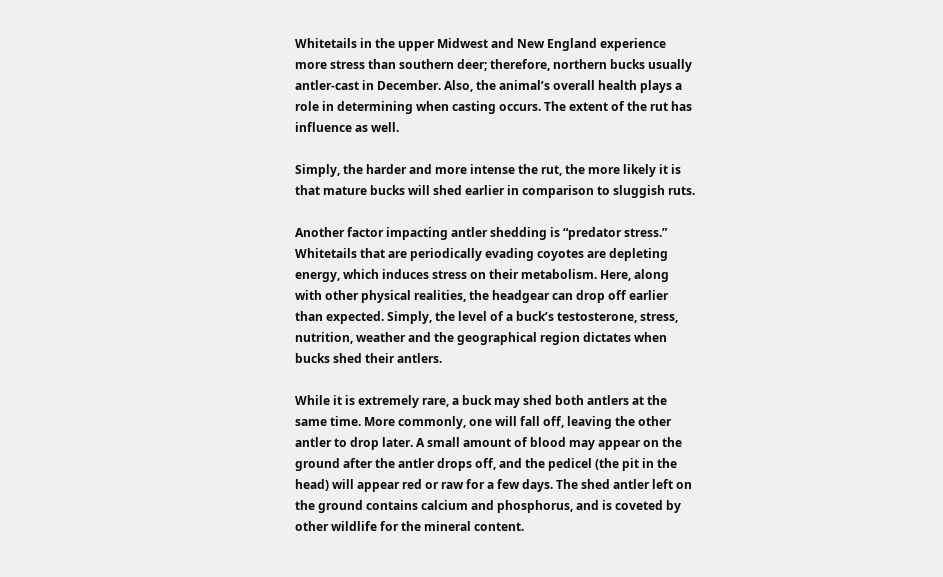Whitetails in the upper Midwest and New England experience more stress than southern deer; therefore, northern bucks usually antler-cast in December. Also, the animal’s overall health plays a role in determining when casting occurs. The extent of the rut has influence as well.

Simply, the harder and more intense the rut, the more likely it is that mature bucks will shed earlier in comparison to sluggish ruts.

Another factor impacting antler shedding is “predator stress.” Whitetails that are periodically evading coyotes are depleting energy, which induces stress on their metabolism. Here, along with other physical realities, the headgear can drop off earlier than expected. Simply, the level of a buck’s testosterone, stress, nutrition, weather and the geographical region dictates when bucks shed their antlers.

While it is extremely rare, a buck may shed both antlers at the same time. More commonly, one will fall off, leaving the other antler to drop later. A small amount of blood may appear on the ground after the antler drops off, and the pedicel (the pit in the head) will appear red or raw for a few days. The shed antler left on the ground contains calcium and phosphorus, and is coveted by other wildlife for the mineral content.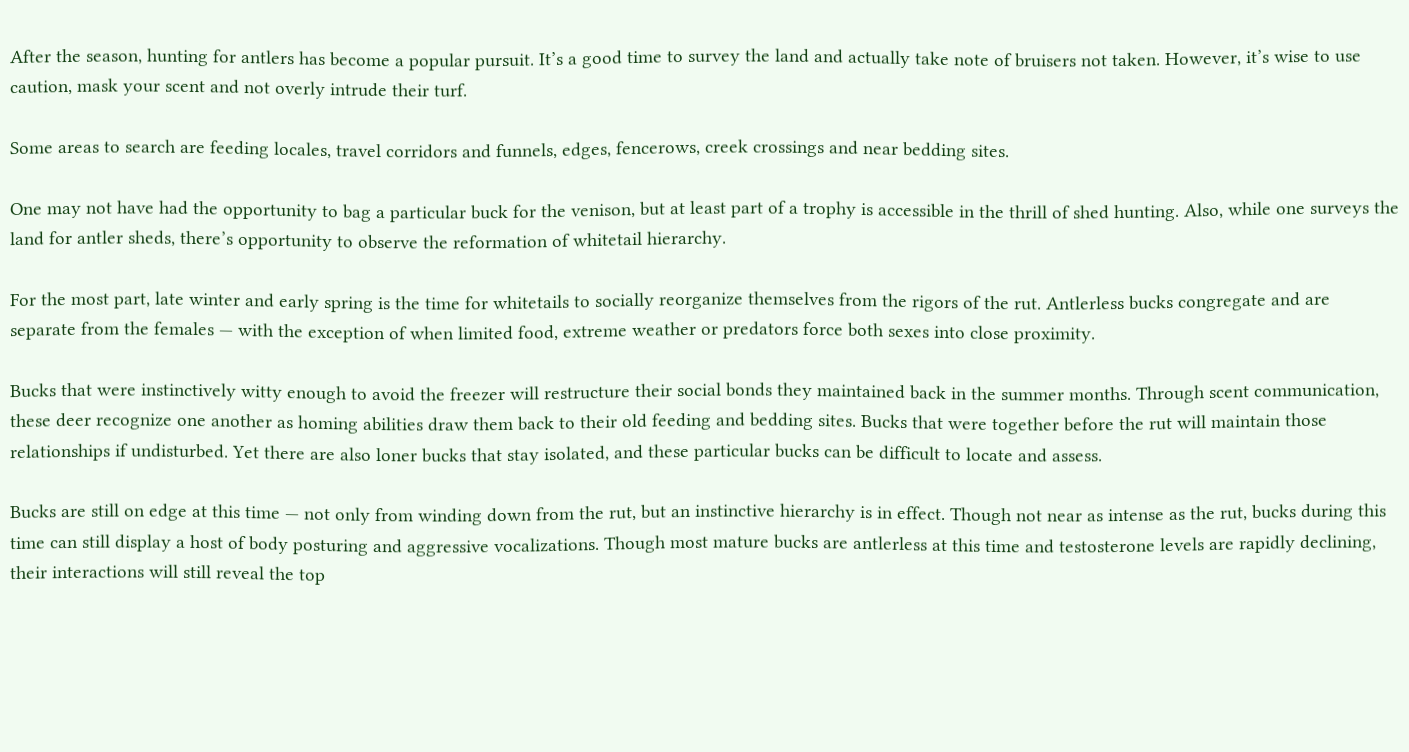After the season, hunting for antlers has become a popular pursuit. It’s a good time to survey the land and actually take note of bruisers not taken. However, it’s wise to use caution, mask your scent and not overly intrude their turf.

Some areas to search are feeding locales, travel corridors and funnels, edges, fencerows, creek crossings and near bedding sites.

One may not have had the opportunity to bag a particular buck for the venison, but at least part of a trophy is accessible in the thrill of shed hunting. Also, while one surveys the land for antler sheds, there’s opportunity to observe the reformation of whitetail hierarchy.

For the most part, late winter and early spring is the time for whitetails to socially reorganize themselves from the rigors of the rut. Antlerless bucks congregate and are separate from the females — with the exception of when limited food, extreme weather or predators force both sexes into close proximity.

Bucks that were instinctively witty enough to avoid the freezer will restructure their social bonds they maintained back in the summer months. Through scent communication, these deer recognize one another as homing abilities draw them back to their old feeding and bedding sites. Bucks that were together before the rut will maintain those relationships if undisturbed. Yet there are also loner bucks that stay isolated, and these particular bucks can be difficult to locate and assess.

Bucks are still on edge at this time — not only from winding down from the rut, but an instinctive hierarchy is in effect. Though not near as intense as the rut, bucks during this time can still display a host of body posturing and aggressive vocalizations. Though most mature bucks are antlerless at this time and testosterone levels are rapidly declining, their interactions will still reveal the top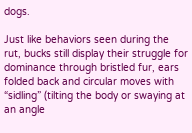dogs.

Just like behaviors seen during the rut, bucks still display their struggle for dominance through bristled fur, ears folded back and circular moves with “sidling” (tilting the body or swaying at an angle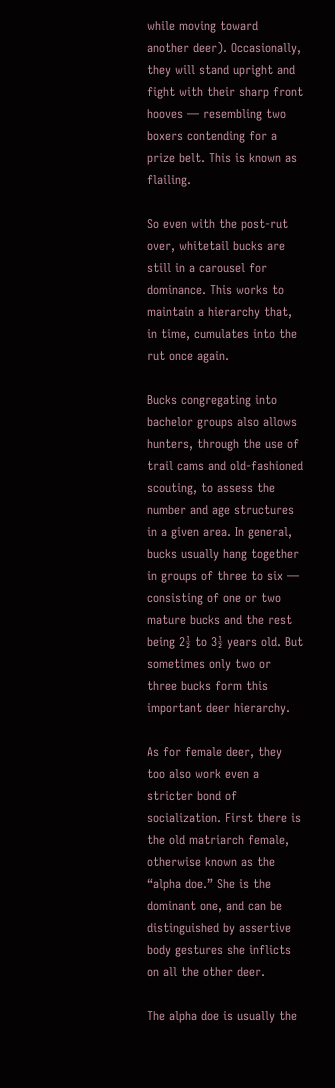while moving toward another deer). Occasionally, they will stand upright and fight with their sharp front hooves — resembling two boxers contending for a prize belt. This is known as flailing.

So even with the post-rut over, whitetail bucks are still in a carousel for dominance. This works to maintain a hierarchy that, in time, cumulates into the rut once again.

Bucks congregating into bachelor groups also allows hunters, through the use of trail cams and old-fashioned scouting, to assess the number and age structures in a given area. In general, bucks usually hang together in groups of three to six — consisting of one or two mature bucks and the rest being 2½ to 3½ years old. But sometimes only two or three bucks form this important deer hierarchy.

As for female deer, they too also work even a stricter bond of socialization. First there is the old matriarch female, otherwise known as the “alpha doe.” She is the dominant one, and can be distinguished by assertive body gestures she inflicts on all the other deer.

The alpha doe is usually the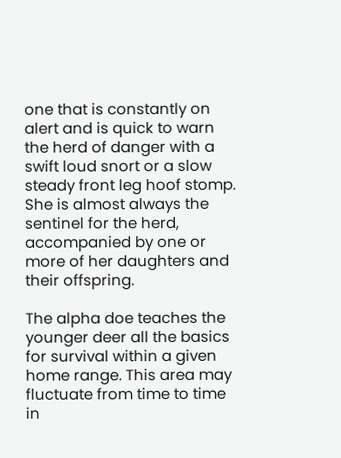one that is constantly on alert and is quick to warn the herd of danger with a swift loud snort or a slow steady front leg hoof stomp. She is almost always the sentinel for the herd, accompanied by one or more of her daughters and their offspring.

The alpha doe teaches the younger deer all the basics for survival within a given home range. This area may fluctuate from time to time in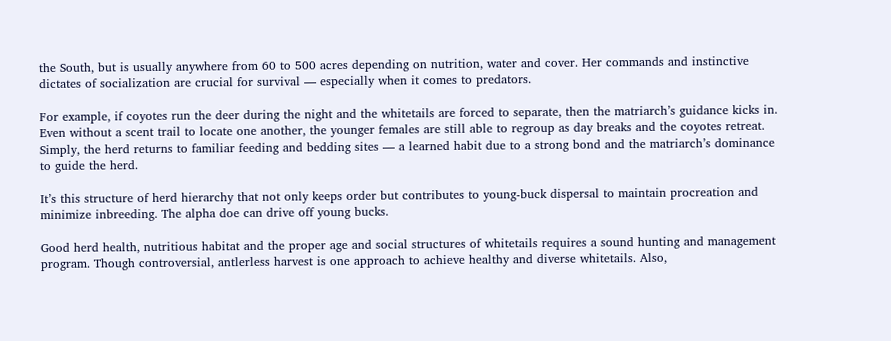the South, but is usually anywhere from 60 to 500 acres depending on nutrition, water and cover. Her commands and instinctive dictates of socialization are crucial for survival — especially when it comes to predators.

For example, if coyotes run the deer during the night and the whitetails are forced to separate, then the matriarch’s guidance kicks in. Even without a scent trail to locate one another, the younger females are still able to regroup as day breaks and the coyotes retreat. Simply, the herd returns to familiar feeding and bedding sites — a learned habit due to a strong bond and the matriarch’s dominance to guide the herd.

It’s this structure of herd hierarchy that not only keeps order but contributes to young-buck dispersal to maintain procreation and minimize inbreeding. The alpha doe can drive off young bucks.

Good herd health, nutritious habitat and the proper age and social structures of whitetails requires a sound hunting and management program. Though controversial, antlerless harvest is one approach to achieve healthy and diverse whitetails. Also,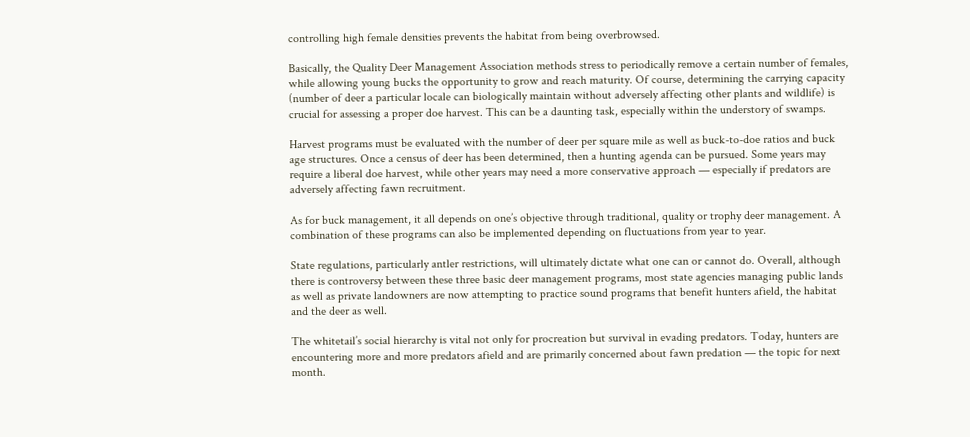controlling high female densities prevents the habitat from being overbrowsed.

Basically, the Quality Deer Management Association methods stress to periodically remove a certain number of females, while allowing young bucks the opportunity to grow and reach maturity. Of course, determining the carrying capacity (number of deer a particular locale can biologically maintain without adversely affecting other plants and wildlife) is crucial for assessing a proper doe harvest. This can be a daunting task, especially within the understory of swamps.

Harvest programs must be evaluated with the number of deer per square mile as well as buck-to-doe ratios and buck age structures. Once a census of deer has been determined, then a hunting agenda can be pursued. Some years may require a liberal doe harvest, while other years may need a more conservative approach — especially if predators are adversely affecting fawn recruitment.

As for buck management, it all depends on one’s objective through traditional, quality or trophy deer management. A combination of these programs can also be implemented depending on fluctuations from year to year.

State regulations, particularly antler restrictions, will ultimately dictate what one can or cannot do. Overall, although there is controversy between these three basic deer management programs, most state agencies managing public lands as well as private landowners are now attempting to practice sound programs that benefit hunters afield, the habitat and the deer as well.

The whitetail’s social hierarchy is vital not only for procreation but survival in evading predators. Today, hunters are encountering more and more predators afield and are primarily concerned about fawn predation — the topic for next month.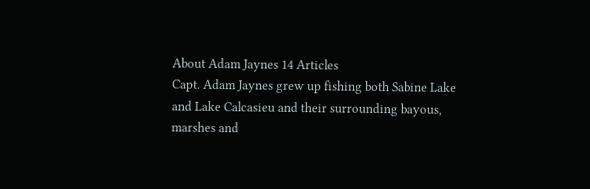About Adam Jaynes 14 Articles
Capt. Adam Jaynes grew up fishing both Sabine Lake and Lake Calcasieu and their surrounding bayous, marshes and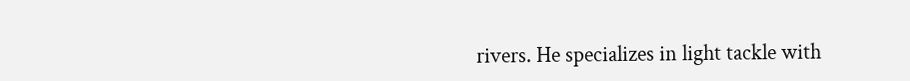rivers. He specializes in light tackle with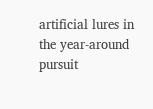artificial lures in the year-around pursuit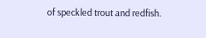of speckled trout and redfish.